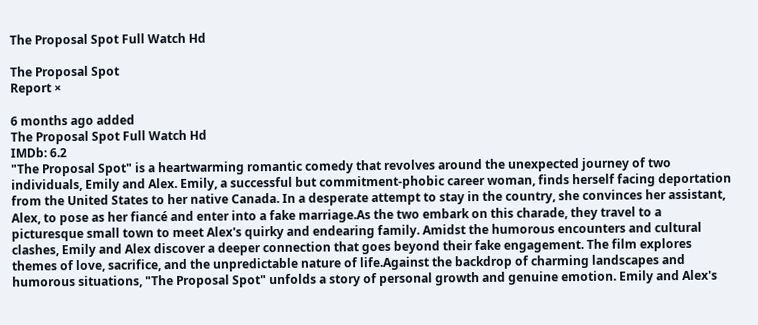The Proposal Spot Full Watch Hd

The Proposal Spot
Report ×

6 months ago added
The Proposal Spot Full Watch Hd
IMDb: 6.2
"The Proposal Spot" is a heartwarming romantic comedy that revolves around the unexpected journey of two individuals, Emily and Alex. Emily, a successful but commitment-phobic career woman, finds herself facing deportation from the United States to her native Canada. In a desperate attempt to stay in the country, she convinces her assistant, Alex, to pose as her fiancé and enter into a fake marriage.As the two embark on this charade, they travel to a picturesque small town to meet Alex's quirky and endearing family. Amidst the humorous encounters and cultural clashes, Emily and Alex discover a deeper connection that goes beyond their fake engagement. The film explores themes of love, sacrifice, and the unpredictable nature of life.Against the backdrop of charming landscapes and humorous situations, "The Proposal Spot" unfolds a story of personal growth and genuine emotion. Emily and Alex's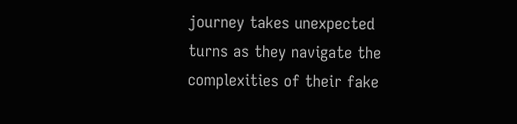journey takes unexpected turns as they navigate the complexities of their fake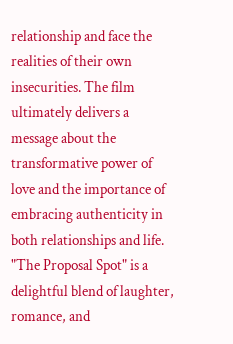relationship and face the realities of their own insecurities. The film ultimately delivers a message about the transformative power of love and the importance of embracing authenticity in both relationships and life. "The Proposal Spot" is a delightful blend of laughter, romance, and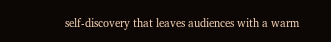self-discovery that leaves audiences with a warm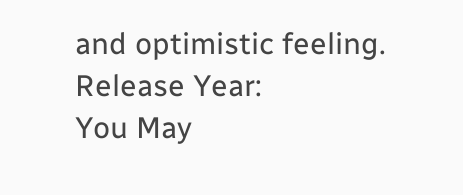and optimistic feeling.
Release Year:
You May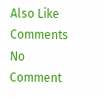Also Like
Comments No Comment